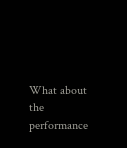What about the performance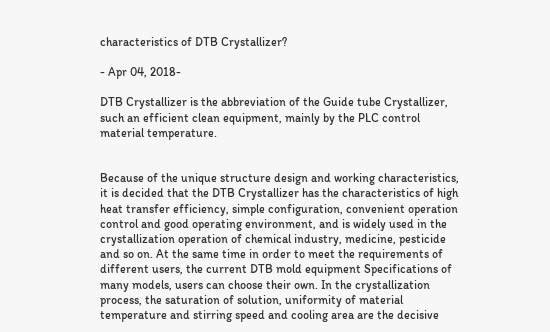characteristics of DTB Crystallizer?

- Apr 04, 2018-

DTB Crystallizer is the abbreviation of the Guide tube Crystallizer, such an efficient clean equipment, mainly by the PLC control material temperature.


Because of the unique structure design and working characteristics, it is decided that the DTB Crystallizer has the characteristics of high heat transfer efficiency, simple configuration, convenient operation control and good operating environment, and is widely used in the crystallization operation of chemical industry, medicine, pesticide and so on. At the same time in order to meet the requirements of different users, the current DTB mold equipment Specifications of many models, users can choose their own. In the crystallization process, the saturation of solution, uniformity of material temperature and stirring speed and cooling area are the decisive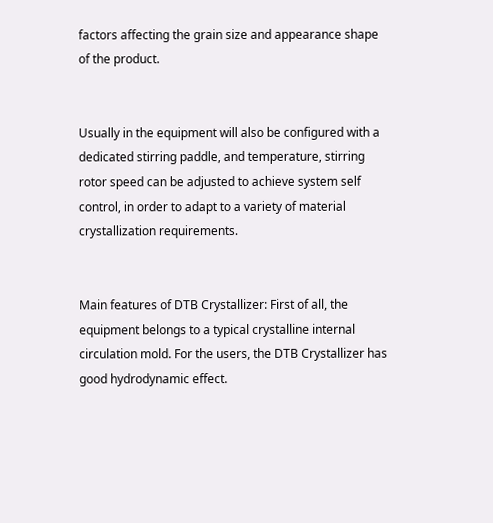factors affecting the grain size and appearance shape of the product.


Usually in the equipment will also be configured with a dedicated stirring paddle, and temperature, stirring rotor speed can be adjusted to achieve system self control, in order to adapt to a variety of material crystallization requirements.


Main features of DTB Crystallizer: First of all, the equipment belongs to a typical crystalline internal circulation mold. For the users, the DTB Crystallizer has good hydrodynamic effect.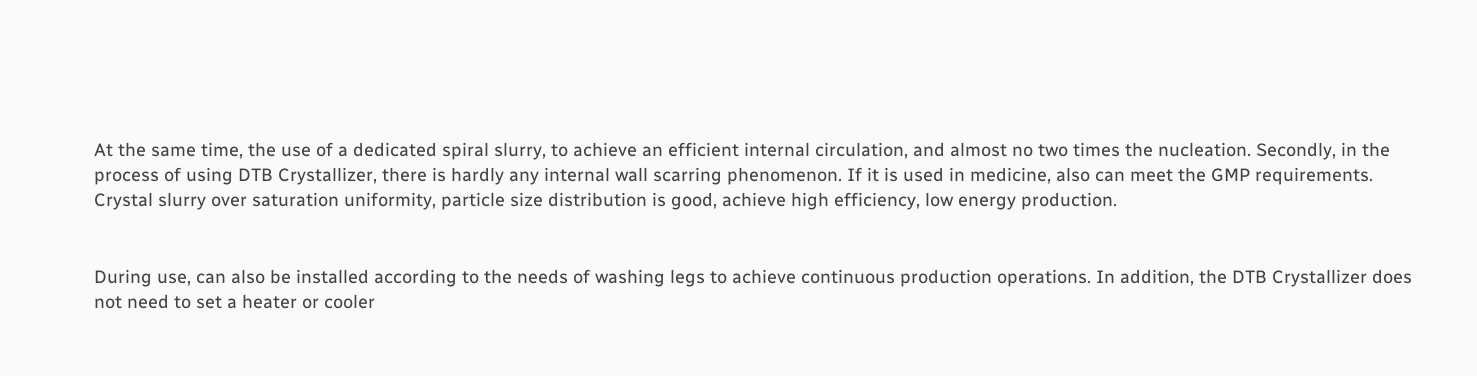At the same time, the use of a dedicated spiral slurry, to achieve an efficient internal circulation, and almost no two times the nucleation. Secondly, in the process of using DTB Crystallizer, there is hardly any internal wall scarring phenomenon. If it is used in medicine, also can meet the GMP requirements. Crystal slurry over saturation uniformity, particle size distribution is good, achieve high efficiency, low energy production.


During use, can also be installed according to the needs of washing legs to achieve continuous production operations. In addition, the DTB Crystallizer does not need to set a heater or cooler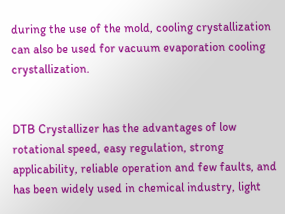during the use of the mold, cooling crystallization can also be used for vacuum evaporation cooling crystallization.


DTB Crystallizer has the advantages of low rotational speed, easy regulation, strong applicability, reliable operation and few faults, and has been widely used in chemical industry, light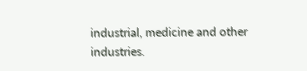industrial, medicine and other industries.